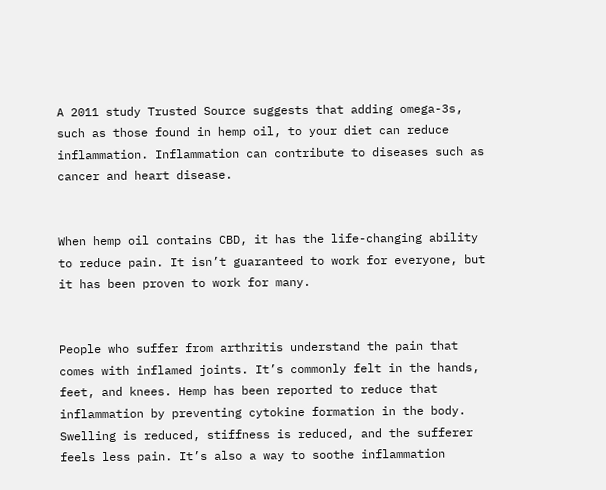A 2011 study Trusted Source suggests that adding omega-3s, such as those found in hemp oil, to your diet can reduce inflammation. Inflammation can contribute to diseases such as cancer and heart disease.


When hemp oil contains CBD, it has the life-changing ability to reduce pain. It isn’t guaranteed to work for everyone, but it has been proven to work for many.


People who suffer from arthritis understand the pain that comes with inflamed joints. It’s commonly felt in the hands, feet, and knees. Hemp has been reported to reduce that inflammation by preventing cytokine formation in the body. Swelling is reduced, stiffness is reduced, and the sufferer feels less pain. It’s also a way to soothe inflammation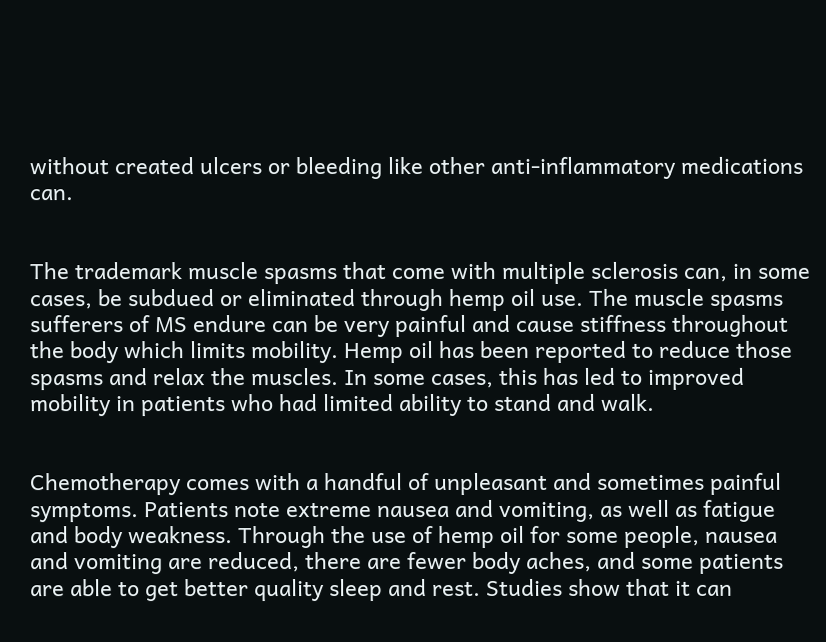without created ulcers or bleeding like other anti-inflammatory medications can.


The trademark muscle spasms that come with multiple sclerosis can, in some cases, be subdued or eliminated through hemp oil use. The muscle spasms sufferers of MS endure can be very painful and cause stiffness throughout the body which limits mobility. Hemp oil has been reported to reduce those spasms and relax the muscles. In some cases, this has led to improved mobility in patients who had limited ability to stand and walk.


Chemotherapy comes with a handful of unpleasant and sometimes painful symptoms. Patients note extreme nausea and vomiting, as well as fatigue and body weakness. Through the use of hemp oil for some people, nausea and vomiting are reduced, there are fewer body aches, and some patients are able to get better quality sleep and rest. Studies show that it can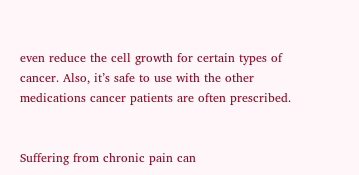even reduce the cell growth for certain types of cancer. Also, it’s safe to use with the other medications cancer patients are often prescribed.


Suffering from chronic pain can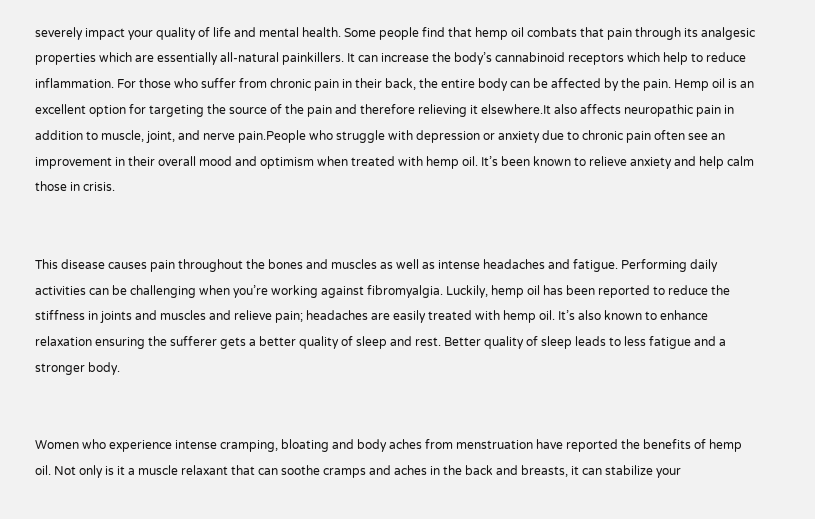severely impact your quality of life and mental health. Some people find that hemp oil combats that pain through its analgesic properties which are essentially all-natural painkillers. It can increase the body’s cannabinoid receptors which help to reduce inflammation. For those who suffer from chronic pain in their back, the entire body can be affected by the pain. Hemp oil is an excellent option for targeting the source of the pain and therefore relieving it elsewhere.It also affects neuropathic pain in addition to muscle, joint, and nerve pain.People who struggle with depression or anxiety due to chronic pain often see an improvement in their overall mood and optimism when treated with hemp oil. It’s been known to relieve anxiety and help calm those in crisis.


This disease causes pain throughout the bones and muscles as well as intense headaches and fatigue. Performing daily activities can be challenging when you’re working against fibromyalgia. Luckily, hemp oil has been reported to reduce the stiffness in joints and muscles and relieve pain; headaches are easily treated with hemp oil. It’s also known to enhance relaxation ensuring the sufferer gets a better quality of sleep and rest. Better quality of sleep leads to less fatigue and a stronger body.


Women who experience intense cramping, bloating and body aches from menstruation have reported the benefits of hemp oil. Not only is it a muscle relaxant that can soothe cramps and aches in the back and breasts, it can stabilize your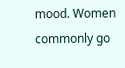mood. Women commonly go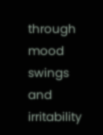through mood swings and irritability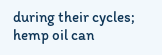during their cycles; hemp oil can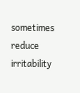sometimes reduce irritability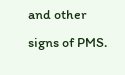and other signs of PMS.